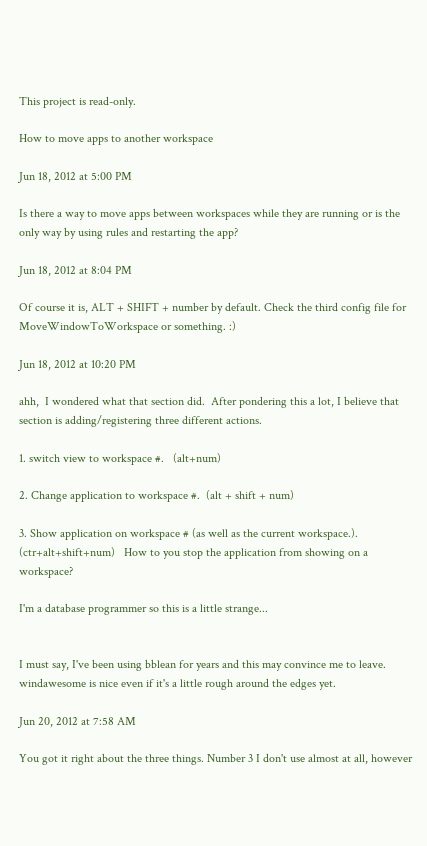This project is read-only.

How to move apps to another workspace

Jun 18, 2012 at 5:00 PM

Is there a way to move apps between workspaces while they are running or is the only way by using rules and restarting the app?

Jun 18, 2012 at 8:04 PM

Of course it is, ALT + SHIFT + number by default. Check the third config file for MoveWindowToWorkspace or something. :)

Jun 18, 2012 at 10:20 PM

ahh,  I wondered what that section did.  After pondering this a lot, I believe that section is adding/registering three different actions.

1. switch view to workspace #.   (alt+num)

2. Change application to workspace #.  (alt + shift + num)

3. Show application on workspace # (as well as the current workspace.).    (ctr+alt+shift+num)   How to you stop the application from showing on a workspace?

I'm a database programmer so this is a little strange...


I must say, I've been using bblean for years and this may convince me to leave.  windawesome is nice even if it's a little rough around the edges yet.

Jun 20, 2012 at 7:58 AM

You got it right about the three things. Number 3 I don't use almost at all, however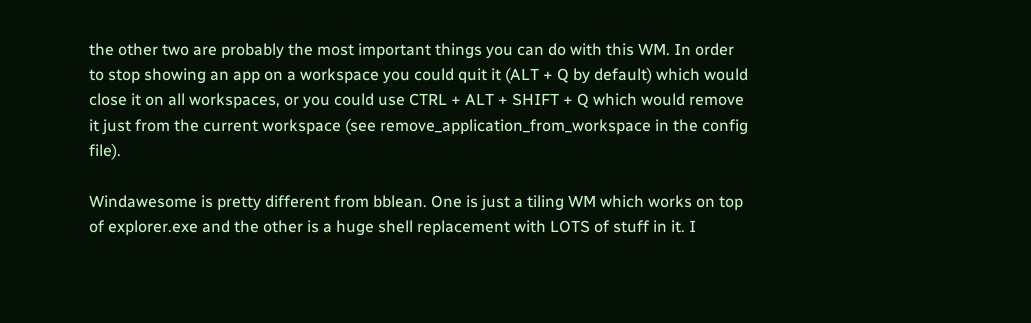the other two are probably the most important things you can do with this WM. In order to stop showing an app on a workspace you could quit it (ALT + Q by default) which would close it on all workspaces, or you could use CTRL + ALT + SHIFT + Q which would remove it just from the current workspace (see remove_application_from_workspace in the config file).

Windawesome is pretty different from bblean. One is just a tiling WM which works on top of explorer.exe and the other is a huge shell replacement with LOTS of stuff in it. I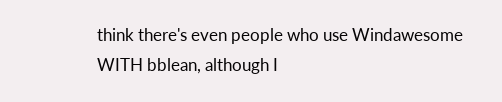think there's even people who use Windawesome WITH bblean, although I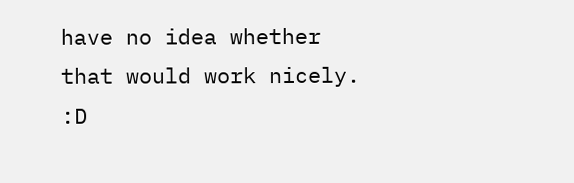have no idea whether that would work nicely. :D